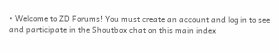• Welcome to ZD Forums! You must create an account and log in to see and participate in the Shoutbox chat on this main index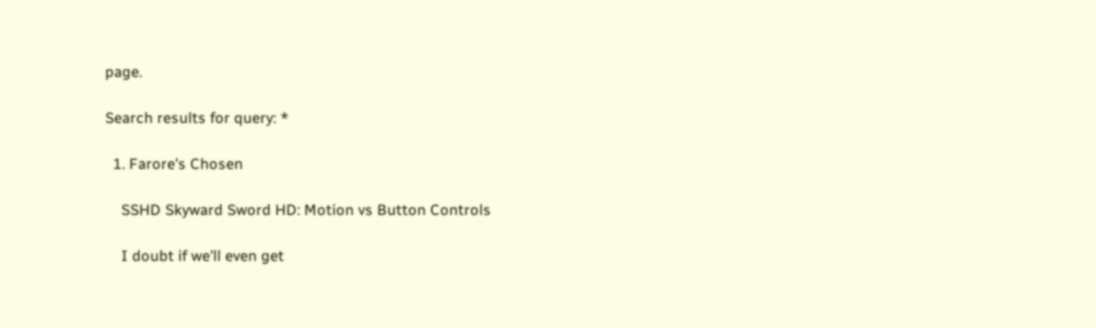page.

Search results for query: *

  1. Farore's Chosen

    SSHD Skyward Sword HD: Motion vs Button Controls

    I doubt if we'll even get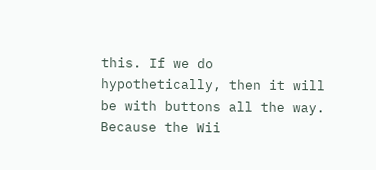this. If we do hypothetically, then it will be with buttons all the way. Because the Wii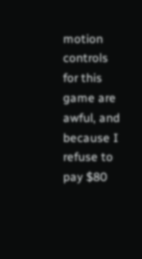motion controls for this game are awful, and because I refuse to pay $80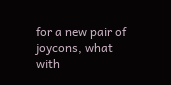for a new pair of joycons, what with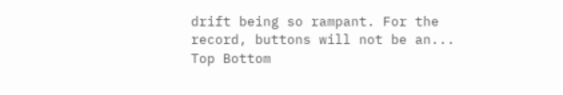drift being so rampant. For the record, buttons will not be an...
Top Bottom